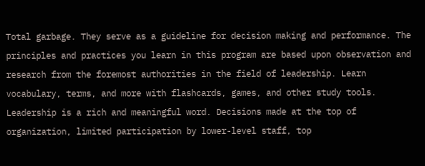Total garbage. They serve as a guideline for decision making and performance. The principles and practices you learn in this program are based upon observation and research from the foremost authorities in the field of leadership. Learn vocabulary, terms, and more with flashcards, games, and other study tools. Leadership is a rich and meaningful word. Decisions made at the top of organization, limited participation by lower-level staff, top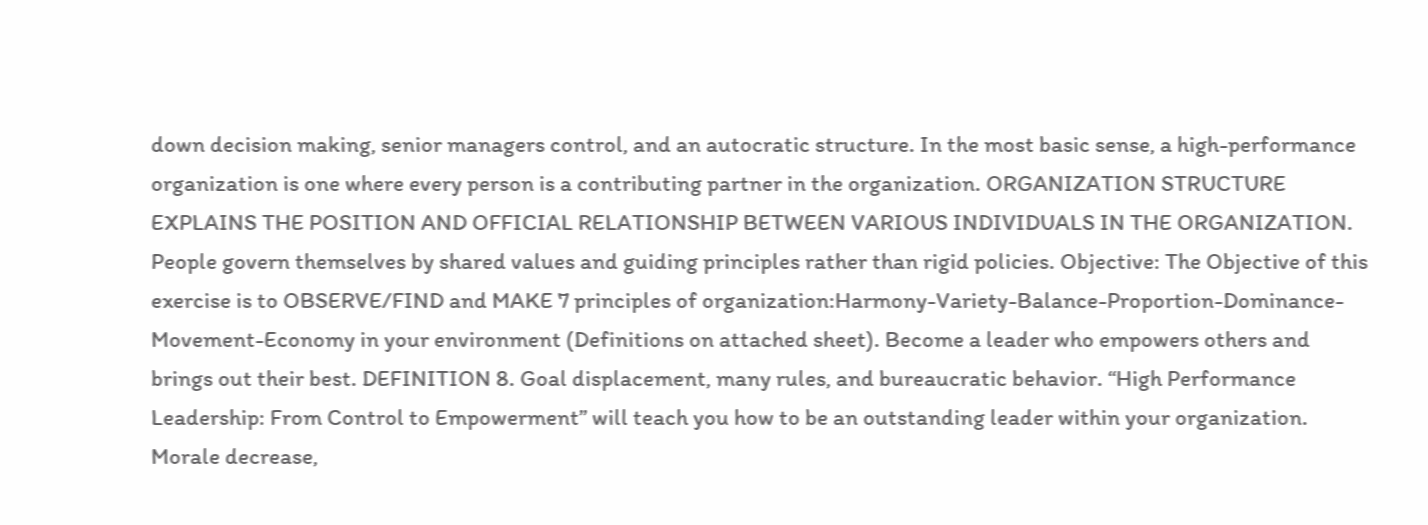down decision making, senior managers control, and an autocratic structure. In the most basic sense, a high-performance organization is one where every person is a contributing partner in the organization. ORGANIZATION STRUCTURE EXPLAINS THE POSITION AND OFFICIAL RELATIONSHIP BETWEEN VARIOUS INDIVIDUALS IN THE ORGANIZATION. People govern themselves by shared values and guiding principles rather than rigid policies. Objective: The Objective of this exercise is to OBSERVE/FIND and MAKE 7 principles of organization:Harmony-Variety-Balance-Proportion-Dominance-Movement-Economy in your environment (Definitions on attached sheet). Become a leader who empowers others and brings out their best. DEFINITION 8. Goal displacement, many rules, and bureaucratic behavior. “High Performance Leadership: From Control to Empowerment” will teach you how to be an outstanding leader within your organization. Morale decrease,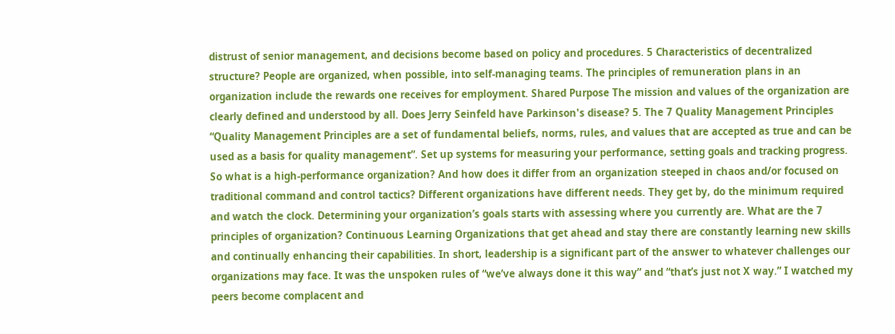distrust of senior management, and decisions become based on policy and procedures. 5 Characteristics of decentralized structure? People are organized, when possible, into self-managing teams. The principles of remuneration plans in an organization include the rewards one receives for employment. Shared Purpose The mission and values of the organization are clearly defined and understood by all. Does Jerry Seinfeld have Parkinson's disease? 5. The 7 Quality Management Principles “Quality Management Principles are a set of fundamental beliefs, norms, rules, and values that are accepted as true and can be used as a basis for quality management”. Set up systems for measuring your performance, setting goals and tracking progress. So what is a high-performance organization? And how does it differ from an organization steeped in chaos and/or focused on traditional command and control tactics? Different organizations have different needs. They get by, do the minimum required and watch the clock. Determining your organization’s goals starts with assessing where you currently are. What are the 7 principles of organization? Continuous Learning Organizations that get ahead and stay there are constantly learning new skills and continually enhancing their capabilities. In short, leadership is a significant part of the answer to whatever challenges our organizations may face. It was the unspoken rules of “we’ve always done it this way” and “that’s just not X way.” I watched my peers become complacent and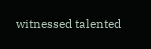witnessed talented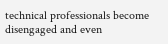technical professionals become disengaged and even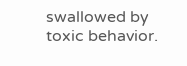swallowed by toxic behavior.